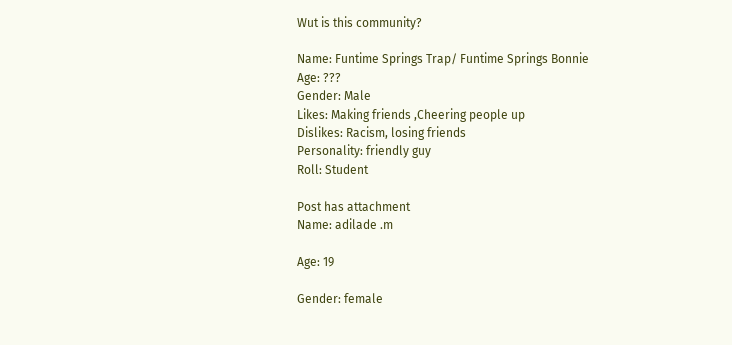Wut is this community?

Name: Funtime Springs Trap/ Funtime Springs Bonnie
Age: ???
Gender: Male
Likes: Making friends ,Cheering people up
Dislikes: Racism, losing friends
Personality: friendly guy
Roll: Student

Post has attachment
Name: adilade .m

Age: 19

Gender: female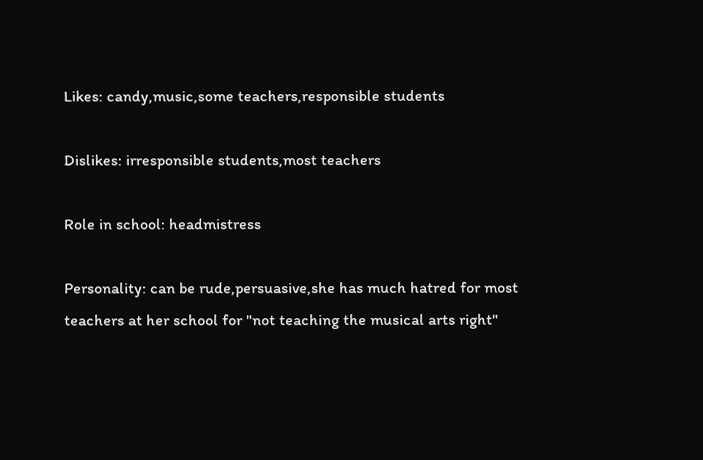Likes: candy,music,some teachers,responsible students

Dislikes: irresponsible students,most teachers

Role in school: headmistress

Personality: can be rude,persuasive,she has much hatred for most teachers at her school for "not teaching the musical arts right"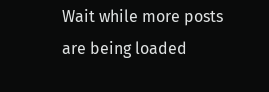Wait while more posts are being loaded